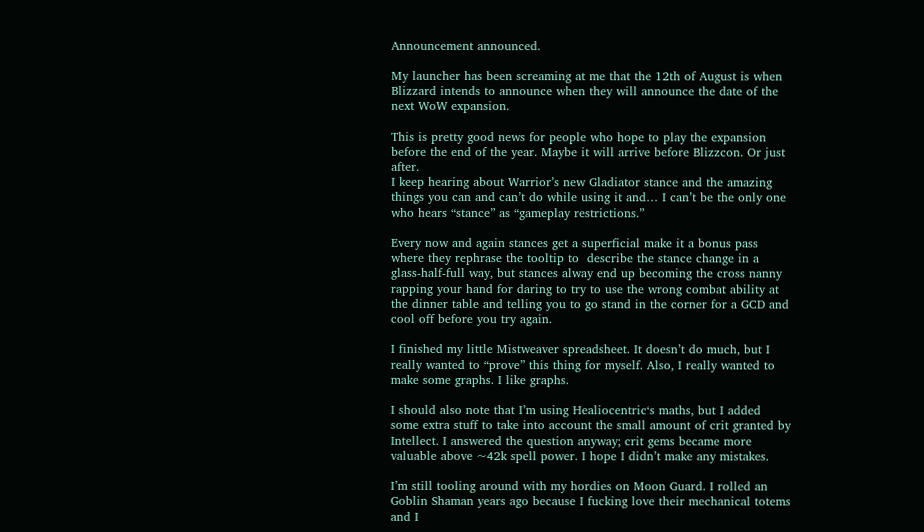Announcement announced.

My launcher has been screaming at me that the 12th of August is when Blizzard intends to announce when they will announce the date of the next WoW expansion.

This is pretty good news for people who hope to play the expansion before the end of the year. Maybe it will arrive before Blizzcon. Or just after.
I keep hearing about Warrior’s new Gladiator stance and the amazing things you can and can’t do while using it and… I can’t be the only one who hears “stance” as “gameplay restrictions.”

Every now and again stances get a superficial make it a bonus pass where they rephrase the tooltip to  describe the stance change in a glass-half-full way, but stances alway end up becoming the cross nanny rapping your hand for daring to try to use the wrong combat ability at the dinner table and telling you to go stand in the corner for a GCD and cool off before you try again.

I finished my little Mistweaver spreadsheet. It doesn’t do much, but I really wanted to “prove” this thing for myself. Also, I really wanted to make some graphs. I like graphs.

I should also note that I’m using Healiocentric‘s maths, but I added some extra stuff to take into account the small amount of crit granted by Intellect. I answered the question anyway; crit gems became more valuable above ~42k spell power. I hope I didn’t make any mistakes.

I’m still tooling around with my hordies on Moon Guard. I rolled an Goblin Shaman years ago because I fucking love their mechanical totems and I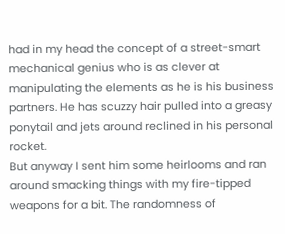had in my head the concept of a street-smart mechanical genius who is as clever at manipulating the elements as he is his business partners. He has scuzzy hair pulled into a greasy ponytail and jets around reclined in his personal rocket.
But anyway I sent him some heirlooms and ran around smacking things with my fire-tipped weapons for a bit. The randomness of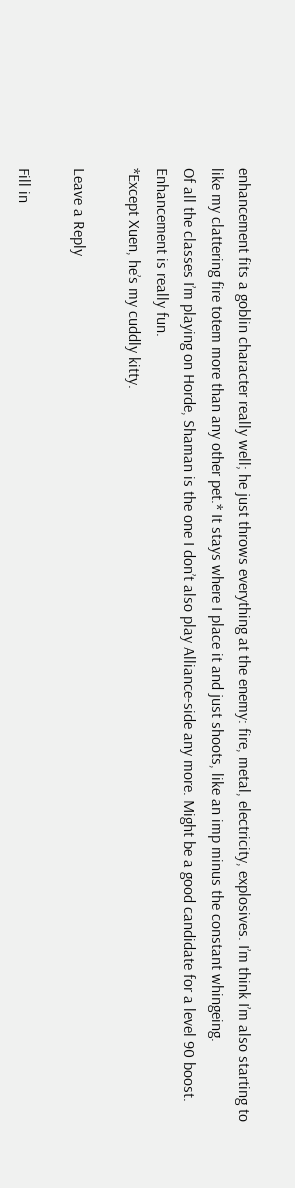enhancement fits a goblin character really well; he just throws everything at the enemy: fire, metal, electricity, explosives. I’m think I’m also starting to like my clattering fire totem more than any other pet.* It stays where I place it and just shoots, like an imp minus the constant whingeing.
Of all the classes I’m playing on Horde, Shaman is the one I don’t also play Alliance-side any more. Might be a good candidate for a level 90 boost. Enhancement is really fun.
*Except Xuen, he’s my cuddly kitty.

Leave a Reply

Fill in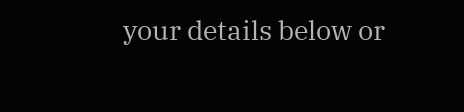your details below or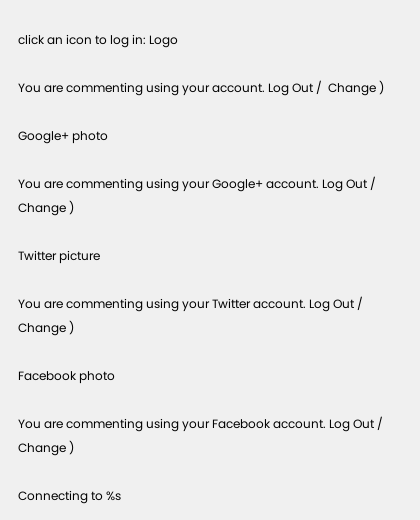click an icon to log in: Logo

You are commenting using your account. Log Out /  Change )

Google+ photo

You are commenting using your Google+ account. Log Out /  Change )

Twitter picture

You are commenting using your Twitter account. Log Out /  Change )

Facebook photo

You are commenting using your Facebook account. Log Out /  Change )

Connecting to %s